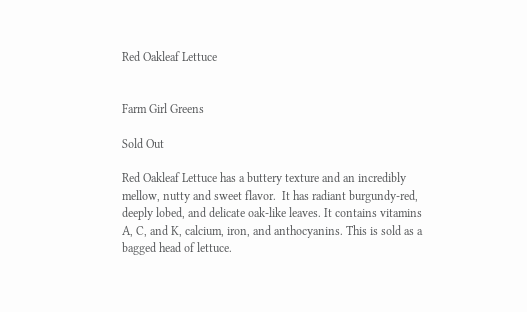Red Oakleaf Lettuce


Farm Girl Greens

Sold Out

Red Oakleaf Lettuce has a buttery texture and an incredibly mellow, nutty and sweet flavor.  It has radiant burgundy-red, deeply lobed, and delicate oak-like leaves. It contains vitamins A, C, and K, calcium, iron, and anthocyanins. This is sold as a bagged head of lettuce.